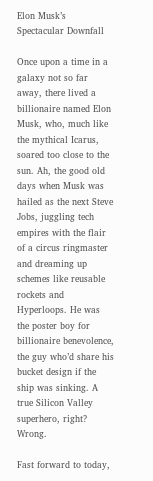Elon Musk’s Spectacular Downfall

Once upon a time in a galaxy not so far away, there lived a billionaire named Elon Musk, who, much like the mythical Icarus, soared too close to the sun. Ah, the good old days when Musk was hailed as the next Steve Jobs, juggling tech empires with the flair of a circus ringmaster and dreaming up schemes like reusable rockets and Hyperloops. He was the poster boy for billionaire benevolence, the guy who’d share his bucket design if the ship was sinking. A true Silicon Valley superhero, right? Wrong.

Fast forward to today,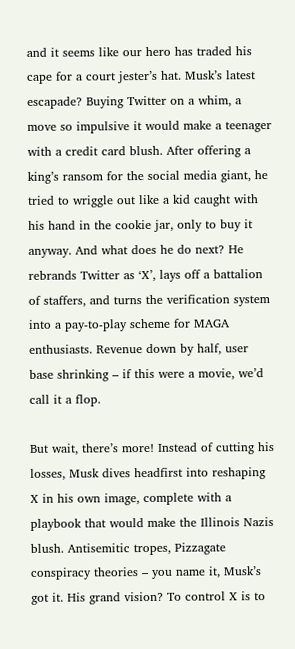and it seems like our hero has traded his cape for a court jester’s hat. Musk’s latest escapade? Buying Twitter on a whim, a move so impulsive it would make a teenager with a credit card blush. After offering a king’s ransom for the social media giant, he tried to wriggle out like a kid caught with his hand in the cookie jar, only to buy it anyway. And what does he do next? He rebrands Twitter as ‘X’, lays off a battalion of staffers, and turns the verification system into a pay-to-play scheme for MAGA enthusiasts. Revenue down by half, user base shrinking – if this were a movie, we’d call it a flop.

But wait, there’s more! Instead of cutting his losses, Musk dives headfirst into reshaping X in his own image, complete with a playbook that would make the Illinois Nazis blush. Antisemitic tropes, Pizzagate conspiracy theories – you name it, Musk’s got it. His grand vision? To control X is to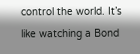control the world. It’s like watching a Bond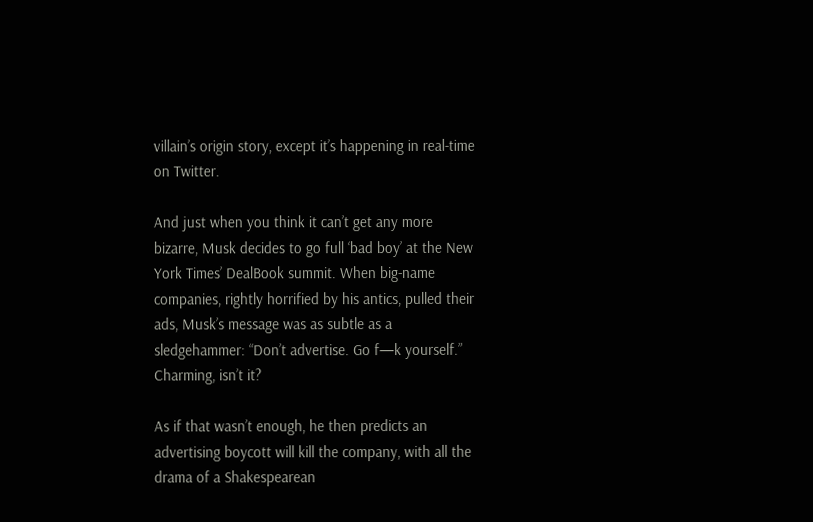villain’s origin story, except it’s happening in real-time on Twitter.

And just when you think it can’t get any more bizarre, Musk decides to go full ‘bad boy’ at the New York Times’ DealBook summit. When big-name companies, rightly horrified by his antics, pulled their ads, Musk’s message was as subtle as a sledgehammer: “Don’t advertise. Go f—k yourself.” Charming, isn’t it?

As if that wasn’t enough, he then predicts an advertising boycott will kill the company, with all the drama of a Shakespearean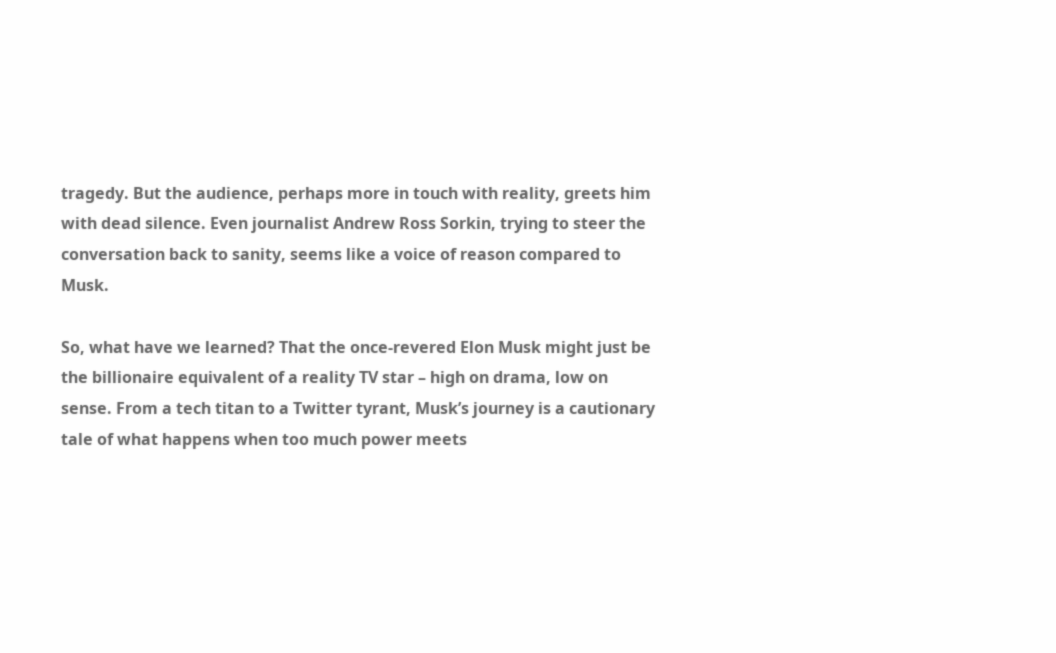tragedy. But the audience, perhaps more in touch with reality, greets him with dead silence. Even journalist Andrew Ross Sorkin, trying to steer the conversation back to sanity, seems like a voice of reason compared to Musk.

So, what have we learned? That the once-revered Elon Musk might just be the billionaire equivalent of a reality TV star – high on drama, low on sense. From a tech titan to a Twitter tyrant, Musk’s journey is a cautionary tale of what happens when too much power meets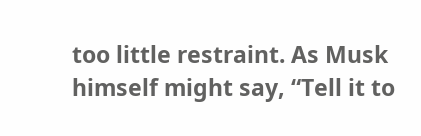too little restraint. As Musk himself might say, “Tell it to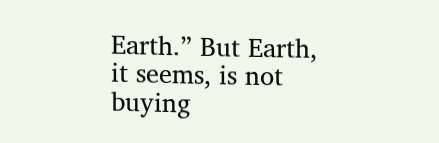Earth.” But Earth, it seems, is not buying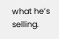what he’s selling.